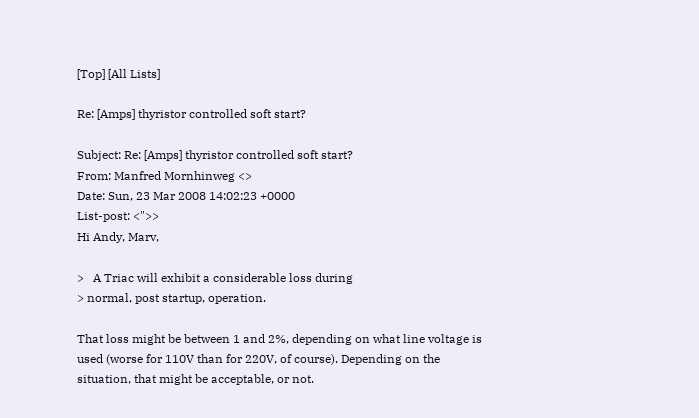[Top] [All Lists]

Re: [Amps] thyristor controlled soft start?

Subject: Re: [Amps] thyristor controlled soft start?
From: Manfred Mornhinweg <>
Date: Sun, 23 Mar 2008 14:02:23 +0000
List-post: <">>
Hi Andy, Marv,

>   A Triac will exhibit a considerable loss during
> normal, post startup, operation.

That loss might be between 1 and 2%, depending on what line voltage is
used (worse for 110V than for 220V, of course). Depending on the
situation, that might be acceptable, or not.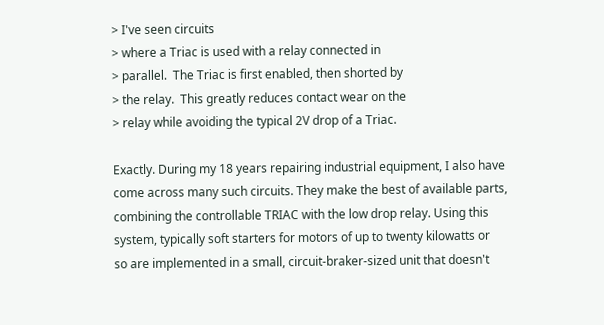> I've seen circuits
> where a Triac is used with a relay connected in
> parallel.  The Triac is first enabled, then shorted by
> the relay.  This greatly reduces contact wear on the
> relay while avoiding the typical 2V drop of a Triac.

Exactly. During my 18 years repairing industrial equipment, I also have
come across many such circuits. They make the best of available parts,
combining the controllable TRIAC with the low drop relay. Using this
system, typically soft starters for motors of up to twenty kilowatts or
so are implemented in a small, circuit-braker-sized unit that doesn't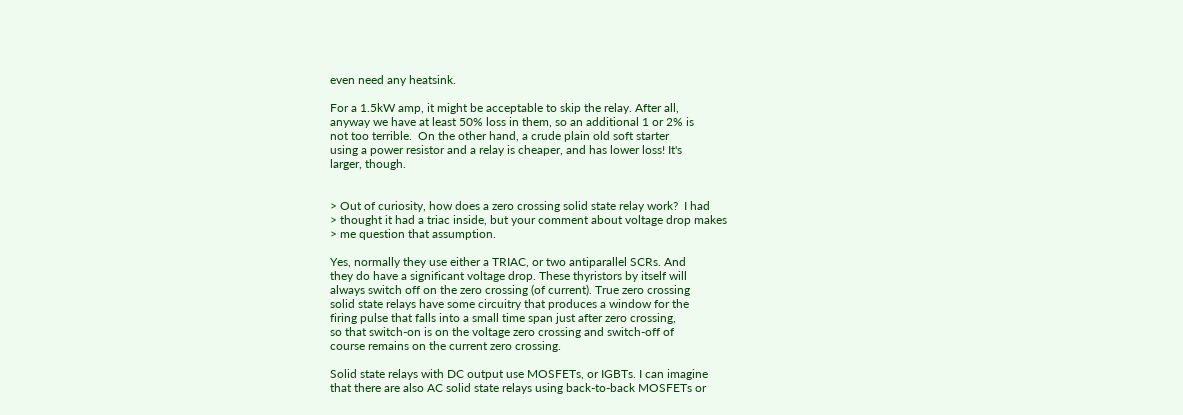even need any heatsink.

For a 1.5kW amp, it might be acceptable to skip the relay. After all,
anyway we have at least 50% loss in them, so an additional 1 or 2% is
not too terrible.  On the other hand, a crude plain old soft starter
using a power resistor and a relay is cheaper, and has lower loss! It's
larger, though.


> Out of curiosity, how does a zero crossing solid state relay work?  I had
> thought it had a triac inside, but your comment about voltage drop makes
> me question that assumption.

Yes, normally they use either a TRIAC, or two antiparallel SCRs. And
they do have a significant voltage drop. These thyristors by itself will
always switch off on the zero crossing (of current). True zero crossing
solid state relays have some circuitry that produces a window for the
firing pulse that falls into a small time span just after zero crossing,
so that switch-on is on the voltage zero crossing and switch-off of
course remains on the current zero crossing.

Solid state relays with DC output use MOSFETs, or IGBTs. I can imagine
that there are also AC solid state relays using back-to-back MOSFETs or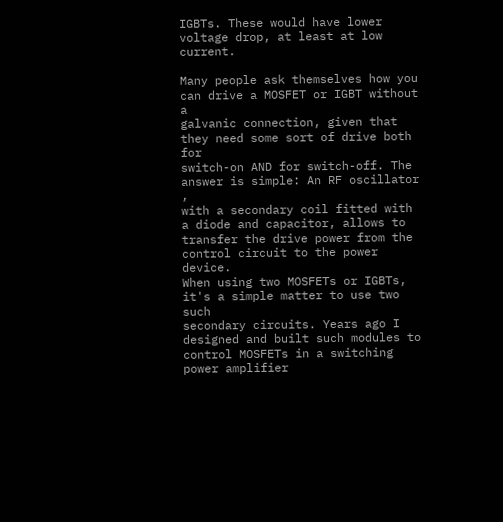IGBTs. These would have lower voltage drop, at least at low current.

Many people ask themselves how you can drive a MOSFET or IGBT without a
galvanic connection, given that they need some sort of drive both for
switch-on AND for switch-off. The answer is simple: An RF oscillator ,
with a secondary coil fitted with a diode and capacitor, allows to
transfer the drive power from the control circuit to the power device.
When using two MOSFETs or IGBTs, it's a simple matter to use two such
secondary circuits. Years ago I designed and built such modules to
control MOSFETs in a switching power amplifier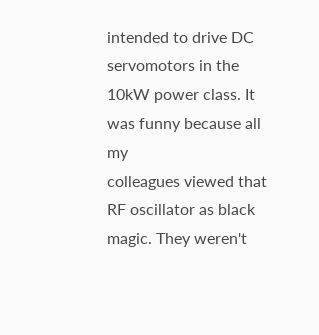intended to drive DC
servomotors in the 10kW power class. It was funny because all my
colleagues viewed that RF oscillator as black magic. They weren't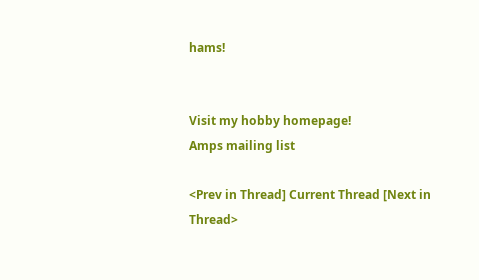hams!


Visit my hobby homepage!
Amps mailing list

<Prev in Thread] Current Thread [Next in Thread>